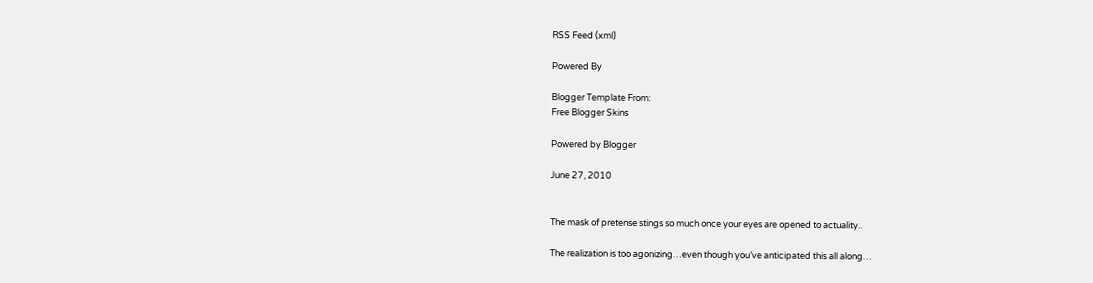RSS Feed (xml)

Powered By

Blogger Template From:
Free Blogger Skins

Powered by Blogger

June 27, 2010


The mask of pretense stings so much once your eyes are opened to actuality..

The realization is too agonizing…even though you’ve anticipated this all along…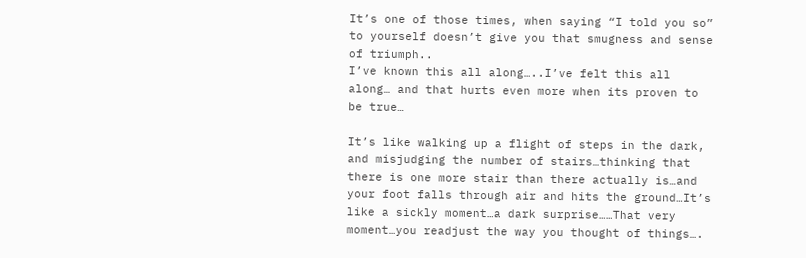It’s one of those times, when saying “I told you so” to yourself doesn’t give you that smugness and sense of triumph..
I’ve known this all along…..I’ve felt this all along… and that hurts even more when its proven to be true…

It’s like walking up a flight of steps in the dark, and misjudging the number of stairs…thinking that there is one more stair than there actually is…and your foot falls through air and hits the ground…It’s like a sickly moment…a dark surprise……That very moment…you readjust the way you thought of things….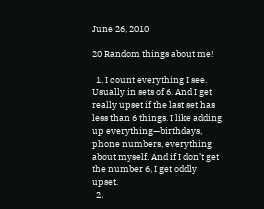June 26, 2010

20 Random things about me!

  1. I count everything I see. Usually in sets of 6. And I get really upset if the last set has less than 6 things. I like adding up everything—birthdays, phone numbers, everything about myself. And if I don’t get the number 6, I get oddly upset.
  2.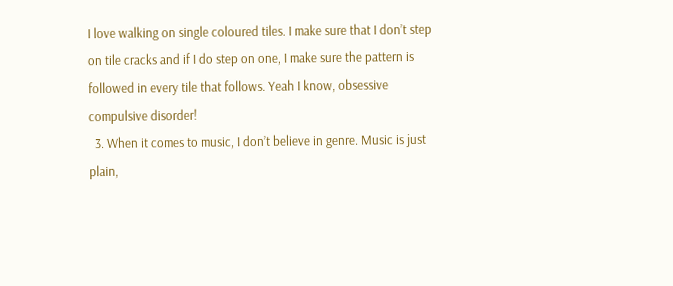I love walking on single coloured tiles. I make sure that I don’t step on tile cracks and if I do step on one, I make sure the pattern is followed in every tile that follows. Yeah I know, obsessive compulsive disorder!
  3. When it comes to music, I don’t believe in genre. Music is just plain,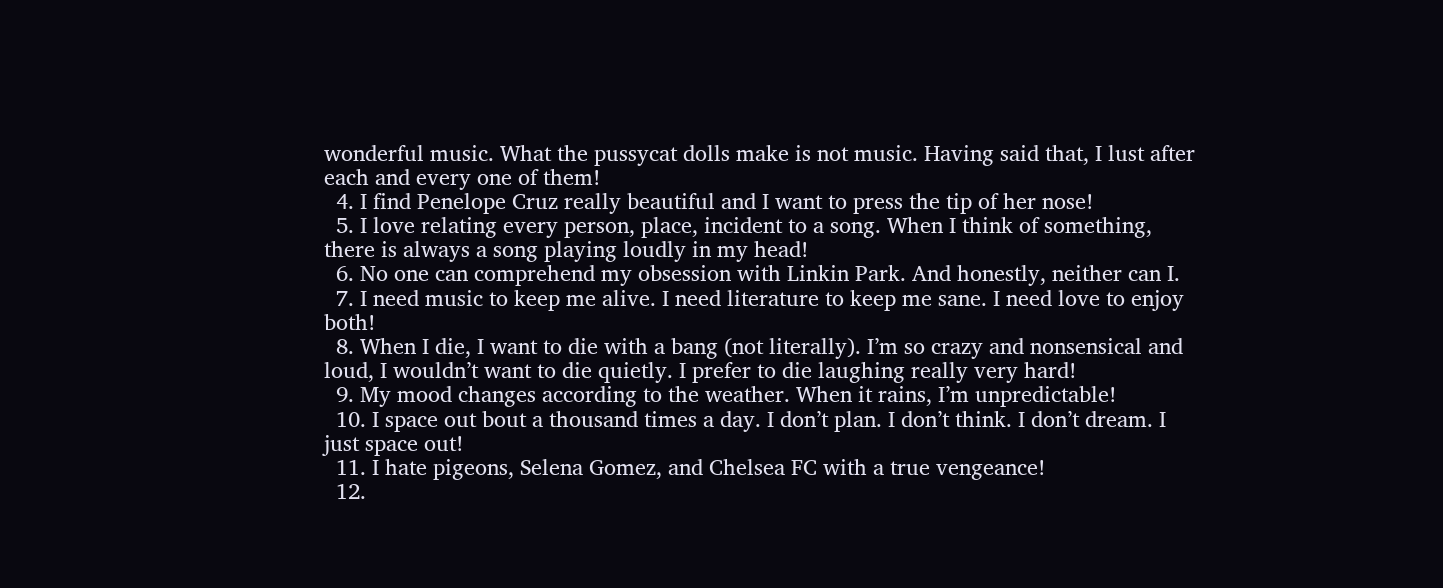wonderful music. What the pussycat dolls make is not music. Having said that, I lust after each and every one of them!
  4. I find Penelope Cruz really beautiful and I want to press the tip of her nose!
  5. I love relating every person, place, incident to a song. When I think of something, there is always a song playing loudly in my head!
  6. No one can comprehend my obsession with Linkin Park. And honestly, neither can I.
  7. I need music to keep me alive. I need literature to keep me sane. I need love to enjoy both!
  8. When I die, I want to die with a bang (not literally). I’m so crazy and nonsensical and loud, I wouldn’t want to die quietly. I prefer to die laughing really very hard!
  9. My mood changes according to the weather. When it rains, I’m unpredictable!
  10. I space out bout a thousand times a day. I don’t plan. I don’t think. I don’t dream. I just space out!
  11. I hate pigeons, Selena Gomez, and Chelsea FC with a true vengeance!
  12.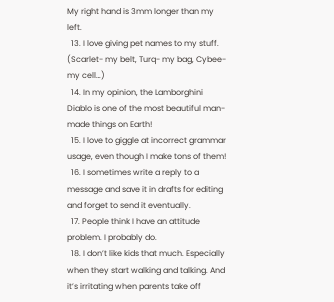My right hand is 3mm longer than my left.
  13. I love giving pet names to my stuff. (Scarlet- my belt, Turq- my bag, Cybee- my cell…)
  14. In my opinion, the Lamborghini Diablo is one of the most beautiful man-made things on Earth!
  15. I love to giggle at incorrect grammar usage, even though I make tons of them!
  16. I sometimes write a reply to a message and save it in drafts for editing and forget to send it eventually.
  17. People think I have an attitude problem. I probably do.
  18. I don’t like kids that much. Especially when they start walking and talking. And it’s irritating when parents take off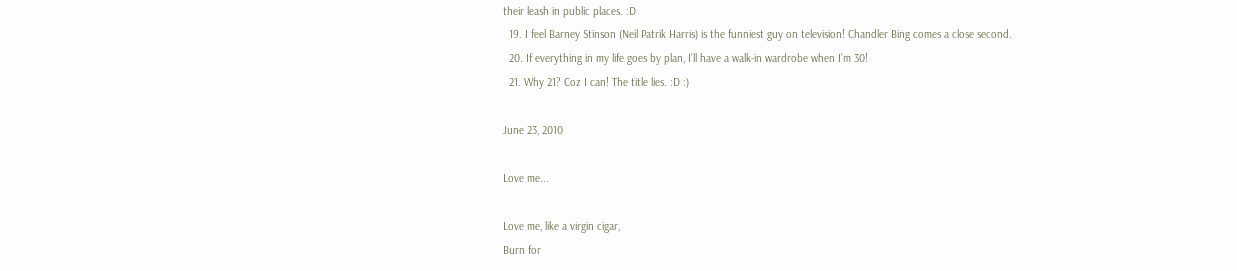their leash in public places. :D
  19. I feel Barney Stinson (Neil Patrik Harris) is the funniest guy on television! Chandler Bing comes a close second.
  20. If everything in my life goes by plan, I’ll have a walk-in wardrobe when I’m 30!
  21. Why 21? Coz I can! The title lies. :D :)

June 23, 2010

Love me...

Love me, like a virgin cigar,
Burn for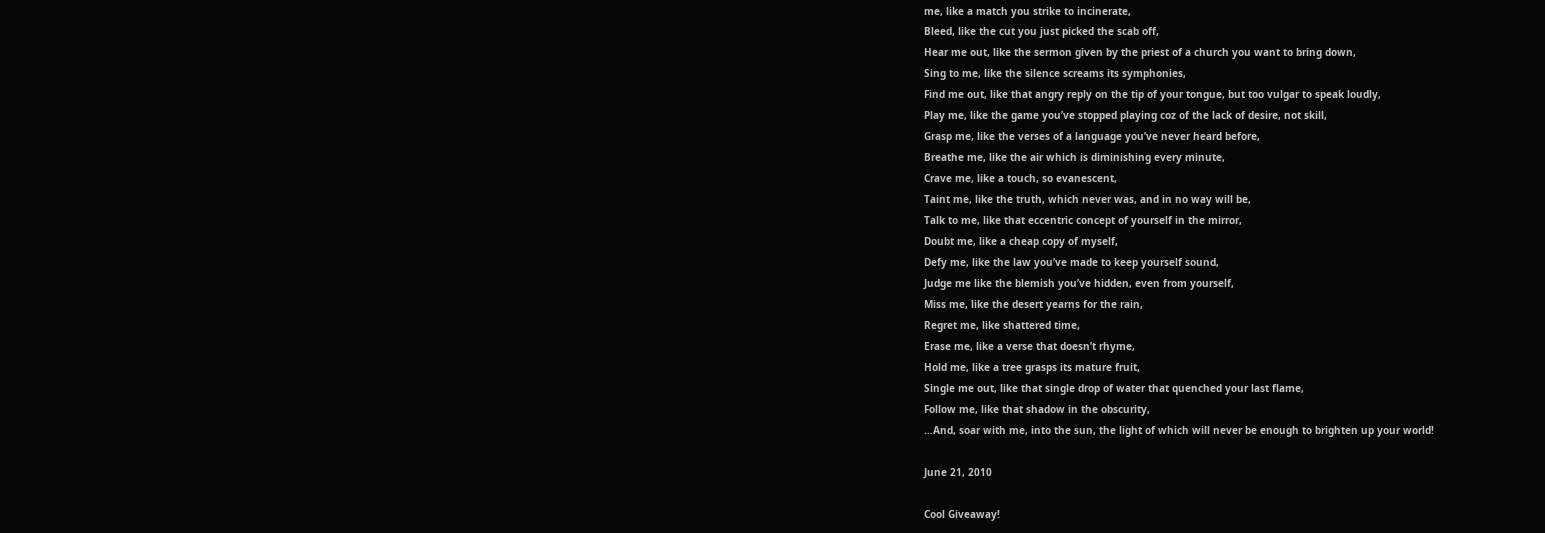me, like a match you strike to incinerate,
Bleed, like the cut you just picked the scab off,
Hear me out, like the sermon given by the priest of a church you want to bring down,
Sing to me, like the silence screams its symphonies,
Find me out, like that angry reply on the tip of your tongue, but too vulgar to speak loudly,
Play me, like the game you’ve stopped playing coz of the lack of desire, not skill,
Grasp me, like the verses of a language you’ve never heard before,
Breathe me, like the air which is diminishing every minute,
Crave me, like a touch, so evanescent,
Taint me, like the truth, which never was, and in no way will be,
Talk to me, like that eccentric concept of yourself in the mirror,
Doubt me, like a cheap copy of myself,
Defy me, like the law you’ve made to keep yourself sound,
Judge me like the blemish you’ve hidden, even from yourself,
Miss me, like the desert yearns for the rain,
Regret me, like shattered time,
Erase me, like a verse that doesn’t rhyme,
Hold me, like a tree grasps its mature fruit,
Single me out, like that single drop of water that quenched your last flame,
Follow me, like that shadow in the obscurity,
…And, soar with me, into the sun, the light of which will never be enough to brighten up your world!

June 21, 2010

Cool Giveaway!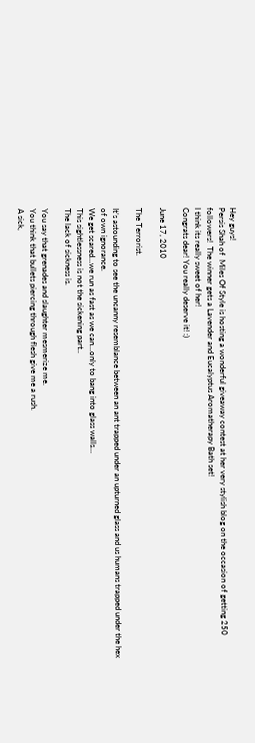Hey guys!
Persis Shah of  Miles Of Style is hosting a wonderful giveaway contest at her very stylish blog on the occasion of getting 250 followers!  The winner gets a Lavender and Eucalyptus Aromatherapy Bath set!
I think its really sweet of her!
Congrats dear! You really deserve it! :)

June 17, 2010

The Terrorist.

It’s astounding to see the uncanny resemblance between an ant trapped under an upturned glass and us humans trapped under the hex of own ignorance.
We get scared…we run as fast as we can…only to bang into glass walls…
This sightlessness is not the sickening part..
The lack of sickness is.

You say that grenades and slaughter mesmerize me.
You think that bullets piercing through flesh give me a rush.
A sick,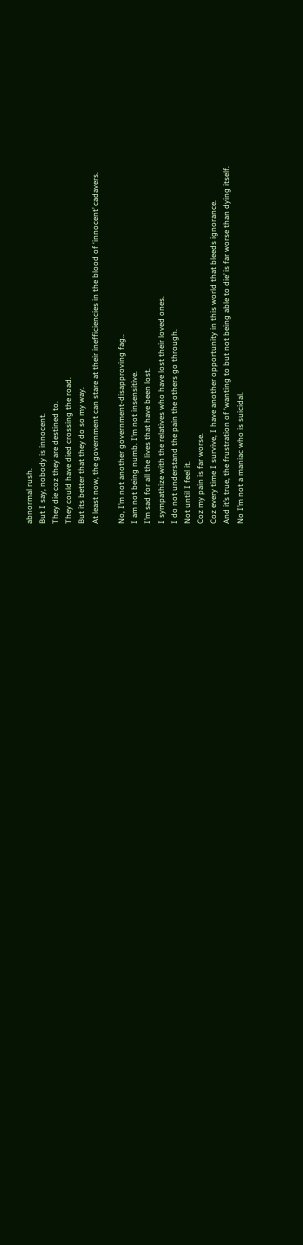abnormal rush.
But I say, nobody is innocent.
They die coz they are destined to.
They could have died crossing the road.
But its better that they do so my way.
At least now, the government can stare at their inefficiencies in the blood of ‘innocent’ cadavers.

No, I’m not another government-disapproving fag..
I am not being numb. I’m not insensitive.
I’m sad for all the lives that have been lost.
I sympathize with the relatives who have lost their loved ones.
I do not understand the pain the others go through.
Not until I feel it.
Coz my pain is far worse.
Coz every time I survive, I have another opportunity in this world that bleeds ignorance.
And it’s true, the frustration of ‘wanting to but not being able to die’ is far worse than dying itself.
No I’m not a maniac who is suicidal.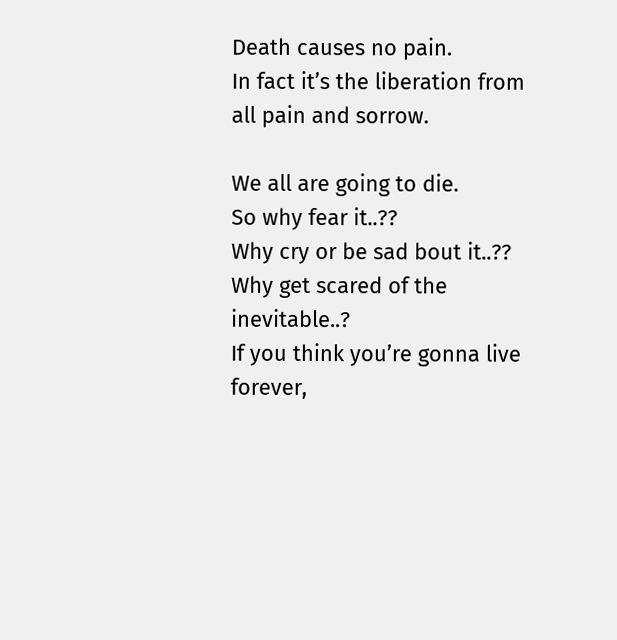Death causes no pain.
In fact it’s the liberation from all pain and sorrow.

We all are going to die.
So why fear it..??
Why cry or be sad bout it..??
Why get scared of the inevitable..?
If you think you’re gonna live forever,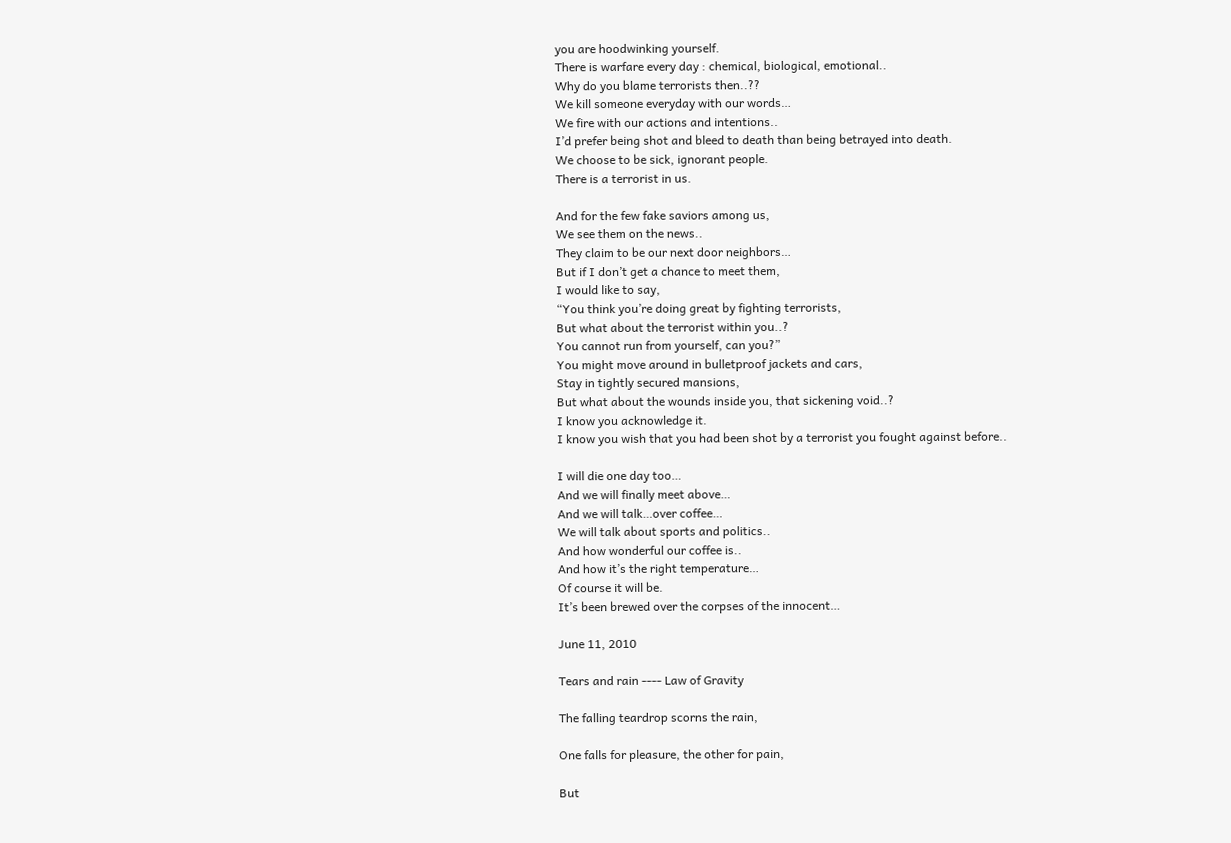you are hoodwinking yourself.
There is warfare every day : chemical, biological, emotional..
Why do you blame terrorists then..??
We kill someone everyday with our words…
We fire with our actions and intentions..
I’d prefer being shot and bleed to death than being betrayed into death.
We choose to be sick, ignorant people.
There is a terrorist in us.

And for the few fake saviors among us,
We see them on the news..
They claim to be our next door neighbors…
But if I don’t get a chance to meet them,
I would like to say,
“You think you’re doing great by fighting terrorists,
But what about the terrorist within you..?
You cannot run from yourself, can you?”
You might move around in bulletproof jackets and cars,
Stay in tightly secured mansions,
But what about the wounds inside you, that sickening void..?
I know you acknowledge it.
I know you wish that you had been shot by a terrorist you fought against before..

I will die one day too…
And we will finally meet above…
And we will talk…over coffee…
We will talk about sports and politics..
And how wonderful our coffee is..
And how it’s the right temperature…
Of course it will be.
It’s been brewed over the corpses of the innocent…

June 11, 2010

Tears and rain ---- Law of Gravity

The falling teardrop scorns the rain,

One falls for pleasure, the other for pain,

But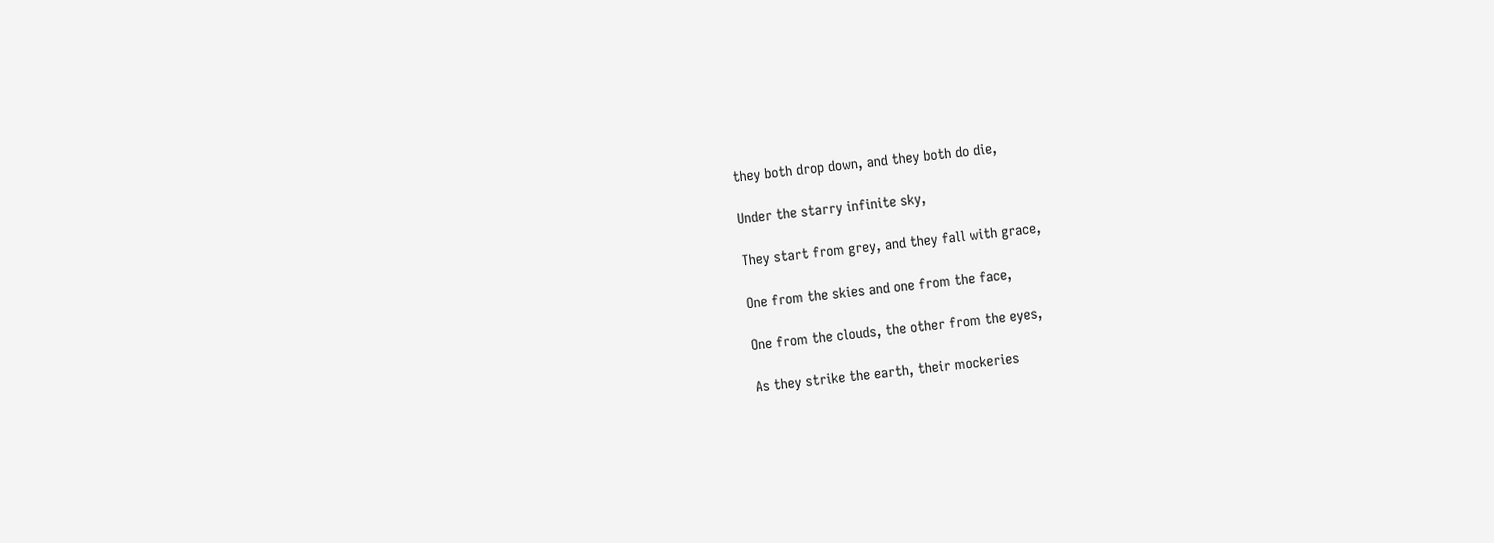they both drop down, and they both do die,

Under the starry infinite sky,

They start from grey, and they fall with grace,

One from the skies and one from the face,

One from the clouds, the other from the eyes,

As they strike the earth, their mockeries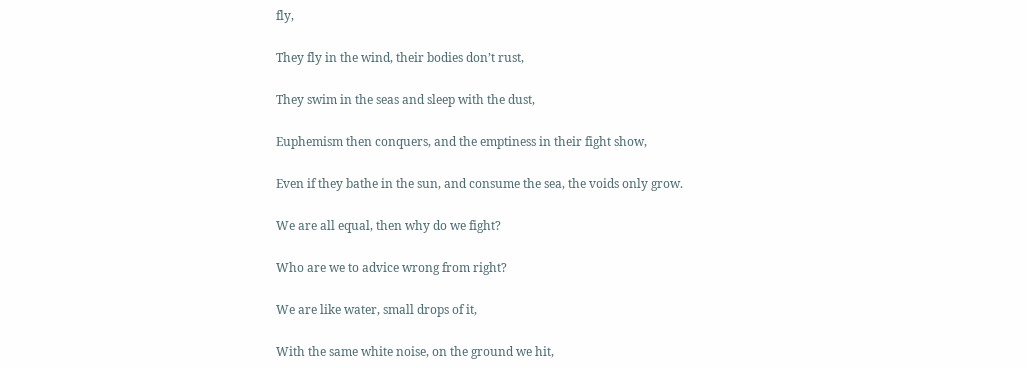fly,

They fly in the wind, their bodies don’t rust,

They swim in the seas and sleep with the dust,

Euphemism then conquers, and the emptiness in their fight show,

Even if they bathe in the sun, and consume the sea, the voids only grow.

We are all equal, then why do we fight?

Who are we to advice wrong from right?

We are like water, small drops of it,

With the same white noise, on the ground we hit,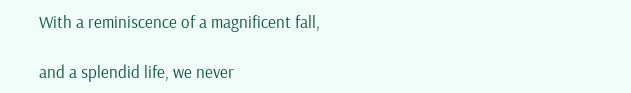With a reminiscence of a magnificent fall,

and a splendid life, we never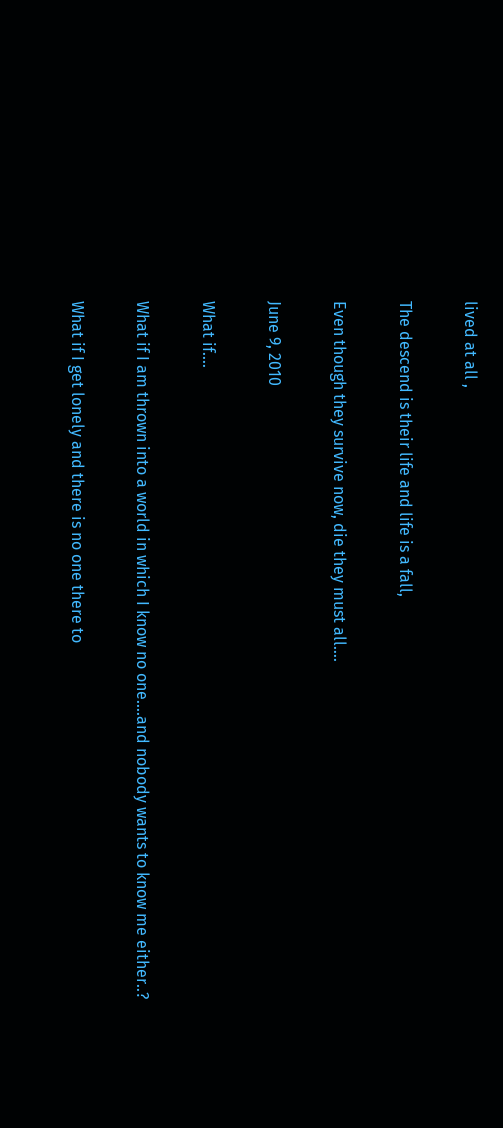lived at all ,

The descend is their life and life is a fall,

Even though they survive now, die they must all….

June 9, 2010

What if....

What if I am thrown into a world in which I know no one....and nobody wants to know me either..?

What if I get lonely and there is no one there to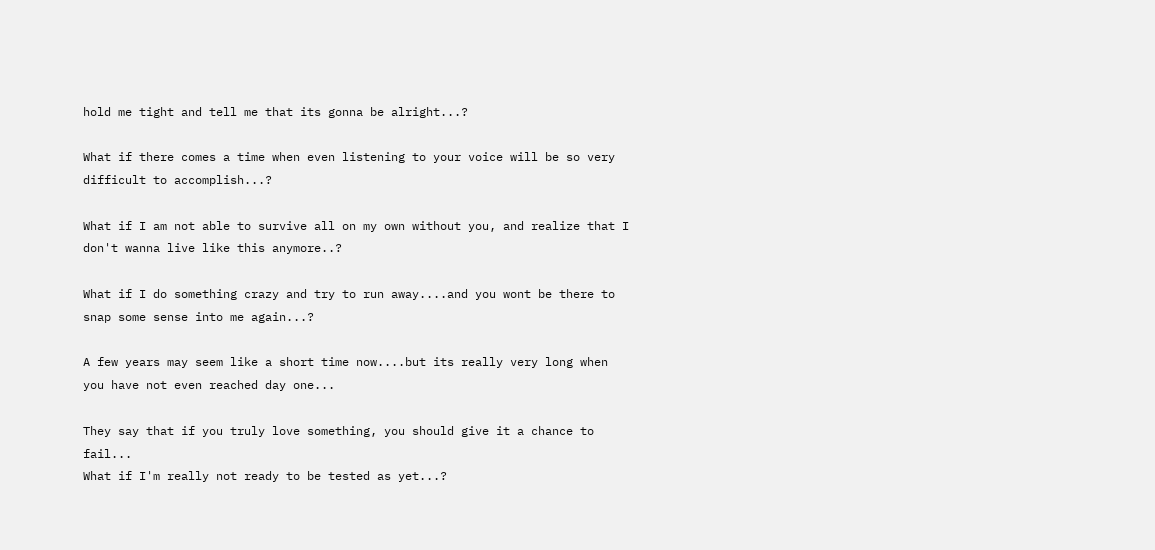hold me tight and tell me that its gonna be alright...?

What if there comes a time when even listening to your voice will be so very difficult to accomplish...?

What if I am not able to survive all on my own without you, and realize that I don't wanna live like this anymore..?

What if I do something crazy and try to run away....and you wont be there to snap some sense into me again...?

A few years may seem like a short time now....but its really very long when you have not even reached day one...

They say that if you truly love something, you should give it a chance to fail...
What if I'm really not ready to be tested as yet...?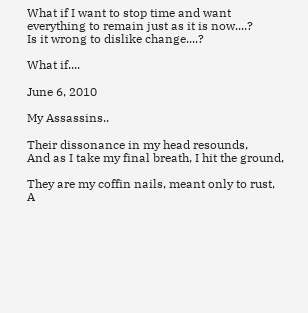What if I want to stop time and want everything to remain just as it is now....?
Is it wrong to dislike change....?

What if....

June 6, 2010

My Assassins..

Their dissonance in my head resounds,
And as I take my final breath, I hit the ground,

They are my coffin nails, meant only to rust,
A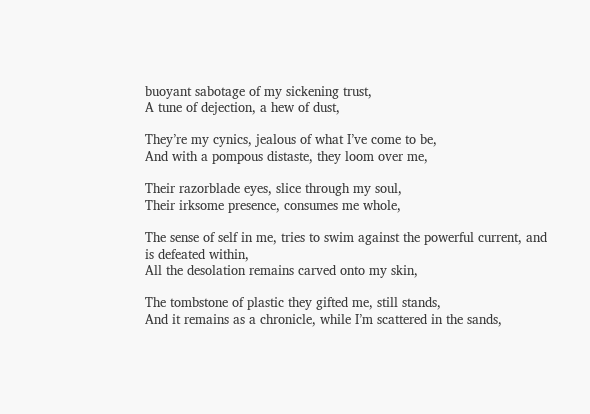buoyant sabotage of my sickening trust,
A tune of dejection, a hew of dust,

They’re my cynics, jealous of what I’ve come to be,
And with a pompous distaste, they loom over me,

Their razorblade eyes, slice through my soul,
Their irksome presence, consumes me whole,

The sense of self in me, tries to swim against the powerful current, and is defeated within,
All the desolation remains carved onto my skin,

The tombstone of plastic they gifted me, still stands,
And it remains as a chronicle, while I’m scattered in the sands,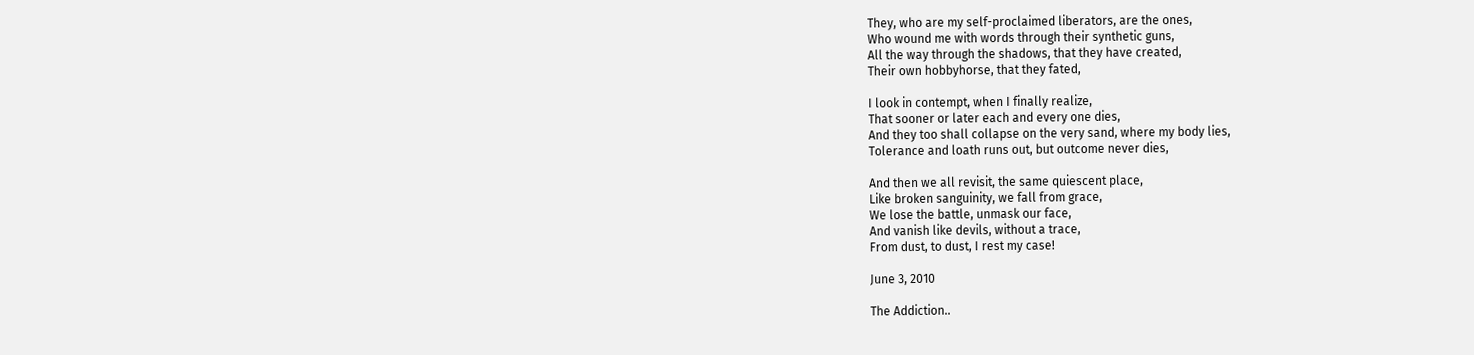They, who are my self-proclaimed liberators, are the ones,
Who wound me with words through their synthetic guns,
All the way through the shadows, that they have created,
Their own hobbyhorse, that they fated,

I look in contempt, when I finally realize,
That sooner or later each and every one dies,
And they too shall collapse on the very sand, where my body lies,
Tolerance and loath runs out, but outcome never dies,

And then we all revisit, the same quiescent place,
Like broken sanguinity, we fall from grace,
We lose the battle, unmask our face,
And vanish like devils, without a trace,
From dust, to dust, I rest my case!

June 3, 2010

The Addiction..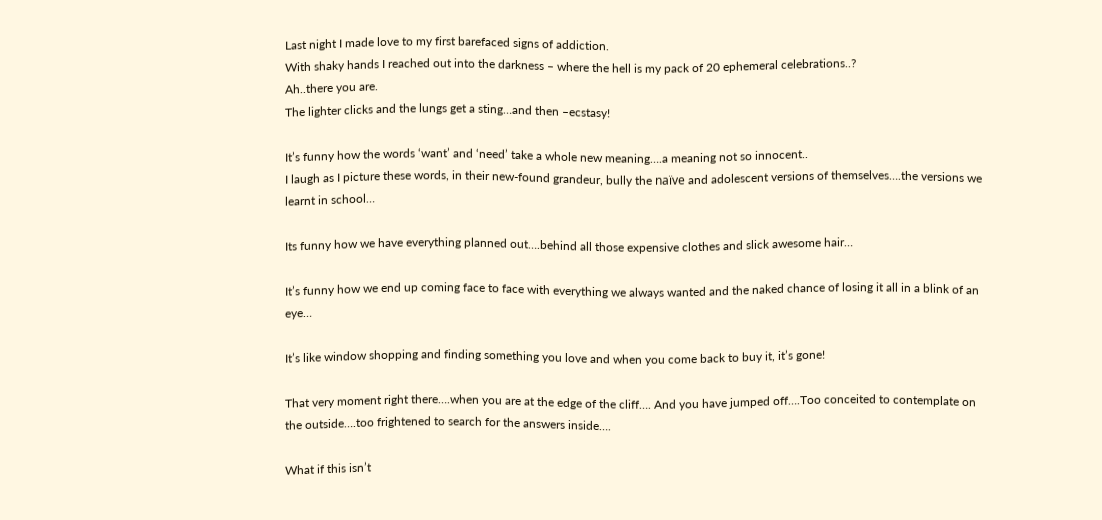Last night I made love to my first barefaced signs of addiction.
With shaky hands I reached out into the darkness – where the hell is my pack of 20 ephemeral celebrations..?
Ah..there you are.
The lighter clicks and the lungs get a sting…and then –ecstasy!

It’s funny how the words ‘want’ and ‘need’ take a whole new meaning….a meaning not so innocent..
I laugh as I picture these words, in their new-found grandeur, bully the naïve and adolescent versions of themselves….the versions we learnt in school…

Its funny how we have everything planned out….behind all those expensive clothes and slick awesome hair…

It’s funny how we end up coming face to face with everything we always wanted and the naked chance of losing it all in a blink of an eye…

It’s like window shopping and finding something you love and when you come back to buy it, it’s gone!

That very moment right there….when you are at the edge of the cliff…. And you have jumped off….Too conceited to contemplate on the outside….too frightened to search for the answers inside….

What if this isn’t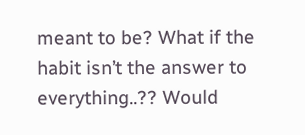meant to be? What if the habit isn’t the answer to everything..?? Would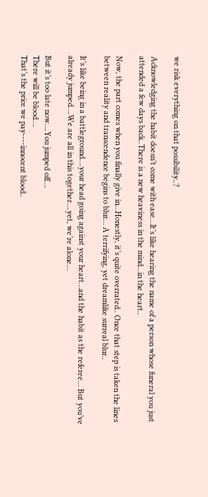we risk everything on that possibility..?

Acknowledging the habit doesn’t come with ease…It’s like hearing the name of a person whose funeral you just attended a few days back..There is a new heaviness in the mind…in the heart..

Now, the part comes when you finally give in…Honestly, it’s quite overrated.. Once that step is taken the lines between reality and transcendence begins to blur… A terrifying, yet dreamlike surreal blur..

It’s like being in a battleground….your head going against your heart…and the habit as the referee… But you’ve already jumped….We are all in this together….yet, we’re alone…

But it’s too late now….You jumped off….
There will be blood….
That’s the price we pay----innocent blood..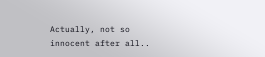Actually, not so innocent after all..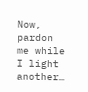Now, pardon me while I light another…